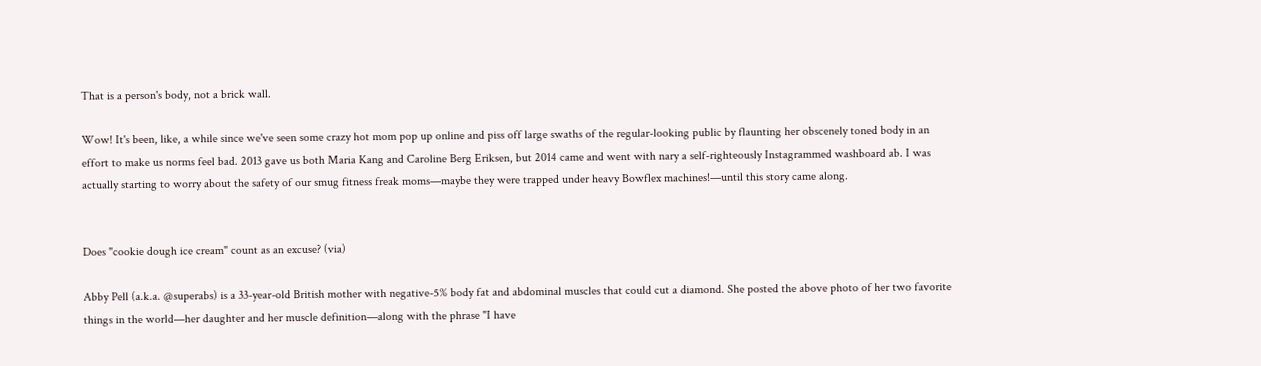That is a person's body, not a brick wall.

Wow! It's been, like, a while since we've seen some crazy hot mom pop up online and piss off large swaths of the regular-looking public by flaunting her obscenely toned body in an effort to make us norms feel bad. 2013 gave us both Maria Kang and Caroline Berg Eriksen, but 2014 came and went with nary a self-righteously Instagrammed washboard ab. I was actually starting to worry about the safety of our smug fitness freak moms—maybe they were trapped under heavy Bowflex machines!—until this story came along.


Does "cookie dough ice cream" count as an excuse? (via)

Abby Pell (a.k.a. @superabs) is a 33-year-old British mother with negative-5% body fat and abdominal muscles that could cut a diamond. She posted the above photo of her two favorite things in the world—her daughter and her muscle definition—along with the phrase "I have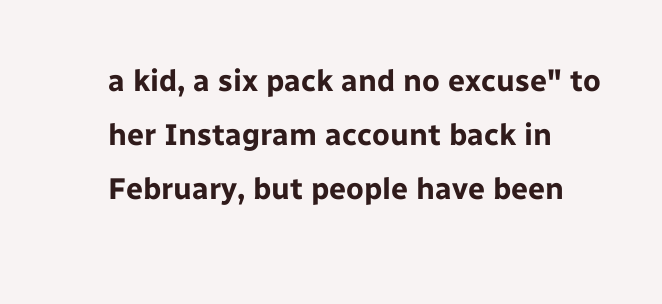a kid, a six pack and no excuse" to her Instagram account back in February, but people have been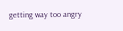getting way too angry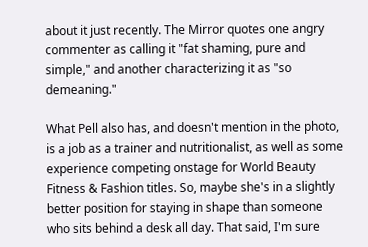about it just recently. The Mirror quotes one angry commenter as calling it "fat shaming, pure and simple," and another characterizing it as "so demeaning."

What Pell also has, and doesn't mention in the photo, is a job as a trainer and nutritionalist, as well as some experience competing onstage for World Beauty Fitness & Fashion titles. So, maybe she's in a slightly better position for staying in shape than someone who sits behind a desk all day. That said, I'm sure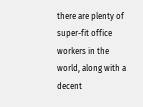there are plenty of super-fit office workers in the world, along with a decent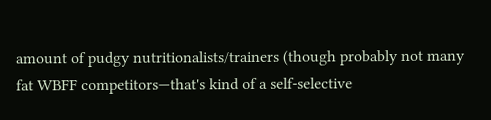amount of pudgy nutritionalists/trainers (though probably not many fat WBFF competitors—that's kind of a self-selective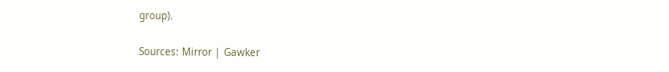group).

Sources: Mirror | Gawker